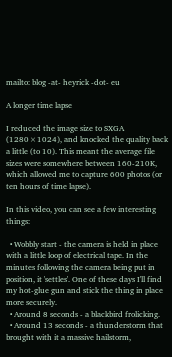mailto: blog -at- heyrick -dot- eu

A longer time lapse

I reduced the image size to SXGA (1280×1024), and knocked the quality back a little (to 10). This meant the average file sizes were somewhere between 160-210K, which allowed me to capture 600 photos (or ten hours of time lapse).

In this video, you can see a few interesting things:

  • Wobbly start - the camera is held in place with a little loop of electrical tape. In the minutes following the camera being put in position, it 'settles'. One of these days I'll find my hot-glue gun and stick the thing in place more securely.
  • Around 8 seconds - a blackbird frolicking.
  • Around 13 seconds - a thunderstorm that brought with it a massive hailstorm,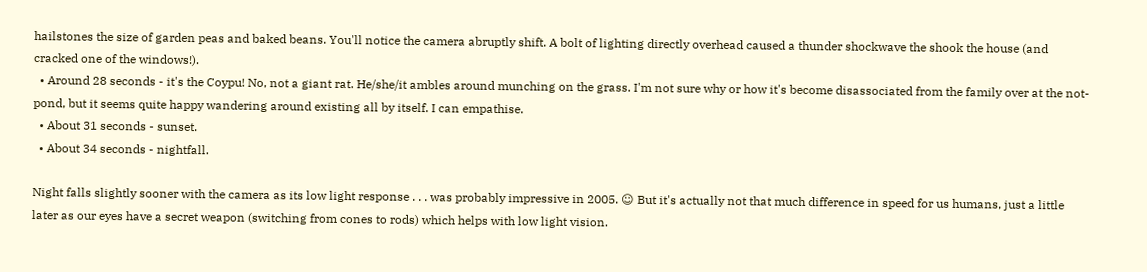hailstones the size of garden peas and baked beans. You'll notice the camera abruptly shift. A bolt of lighting directly overhead caused a thunder shockwave the shook the house (and cracked one of the windows!).
  • Around 28 seconds - it's the Coypu! No, not a giant rat. He/she/it ambles around munching on the grass. I'm not sure why or how it's become disassociated from the family over at the not-pond, but it seems quite happy wandering around existing all by itself. I can empathise.
  • About 31 seconds - sunset.
  • About 34 seconds - nightfall.

Night falls slightly sooner with the camera as its low light response . . . was probably impressive in 2005. ☺ But it's actually not that much difference in speed for us humans, just a little later as our eyes have a secret weapon (switching from cones to rods) which helps with low light vision.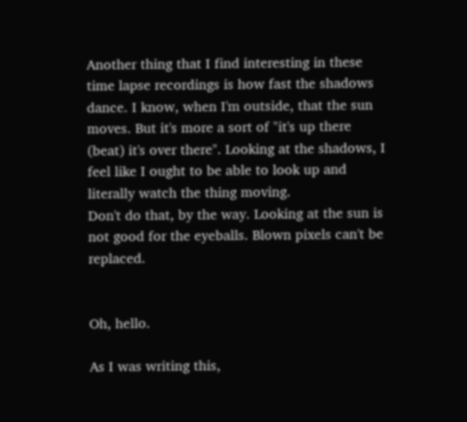Another thing that I find interesting in these time lapse recordings is how fast the shadows dance. I know, when I'm outside, that the sun moves. But it's more a sort of "it's up there (beat) it's over there". Looking at the shadows, I feel like I ought to be able to look up and literally watch the thing moving.
Don't do that, by the way. Looking at the sun is not good for the eyeballs. Blown pixels can't be replaced.


Oh, hello.

As I was writing this,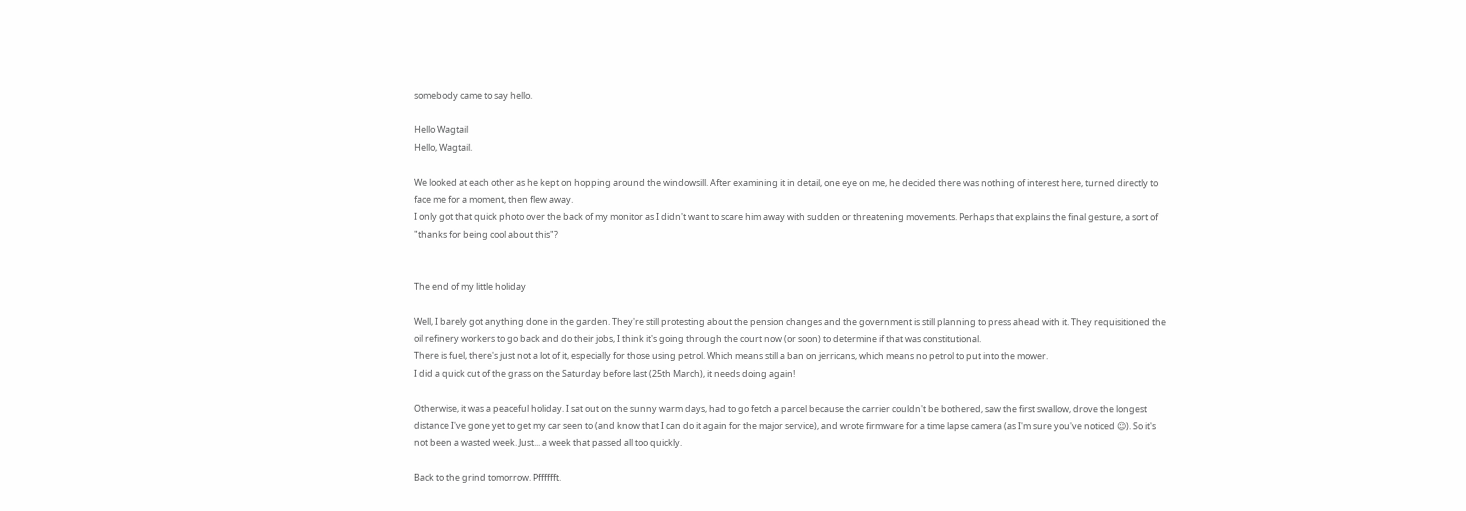somebody came to say hello.

Hello Wagtail
Hello, Wagtail.

We looked at each other as he kept on hopping around the windowsill. After examining it in detail, one eye on me, he decided there was nothing of interest here, turned directly to face me for a moment, then flew away.
I only got that quick photo over the back of my monitor as I didn't want to scare him away with sudden or threatening movements. Perhaps that explains the final gesture, a sort of "thanks for being cool about this"?


The end of my little holiday

Well, I barely got anything done in the garden. They're still protesting about the pension changes and the government is still planning to press ahead with it. They requisitioned the oil refinery workers to go back and do their jobs, I think it's going through the court now (or soon) to determine if that was constitutional.
There is fuel, there's just not a lot of it, especially for those using petrol. Which means still a ban on jerricans, which means no petrol to put into the mower.
I did a quick cut of the grass on the Saturday before last (25th March), it needs doing again!

Otherwise, it was a peaceful holiday. I sat out on the sunny warm days, had to go fetch a parcel because the carrier couldn't be bothered, saw the first swallow, drove the longest distance I've gone yet to get my car seen to (and know that I can do it again for the major service), and wrote firmware for a time lapse camera (as I'm sure you've noticed ☺). So it's not been a wasted week. Just... a week that passed all too quickly.

Back to the grind tomorrow. Pfffffft.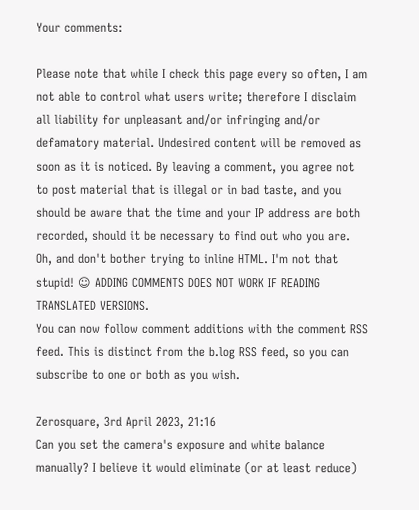Your comments:

Please note that while I check this page every so often, I am not able to control what users write; therefore I disclaim all liability for unpleasant and/or infringing and/or defamatory material. Undesired content will be removed as soon as it is noticed. By leaving a comment, you agree not to post material that is illegal or in bad taste, and you should be aware that the time and your IP address are both recorded, should it be necessary to find out who you are. Oh, and don't bother trying to inline HTML. I'm not that stupid! ☺ ADDING COMMENTS DOES NOT WORK IF READING TRANSLATED VERSIONS.
You can now follow comment additions with the comment RSS feed. This is distinct from the b.log RSS feed, so you can subscribe to one or both as you wish.

Zerosquare, 3rd April 2023, 21:16
Can you set the camera's exposure and white balance manually? I believe it would eliminate (or at least reduce)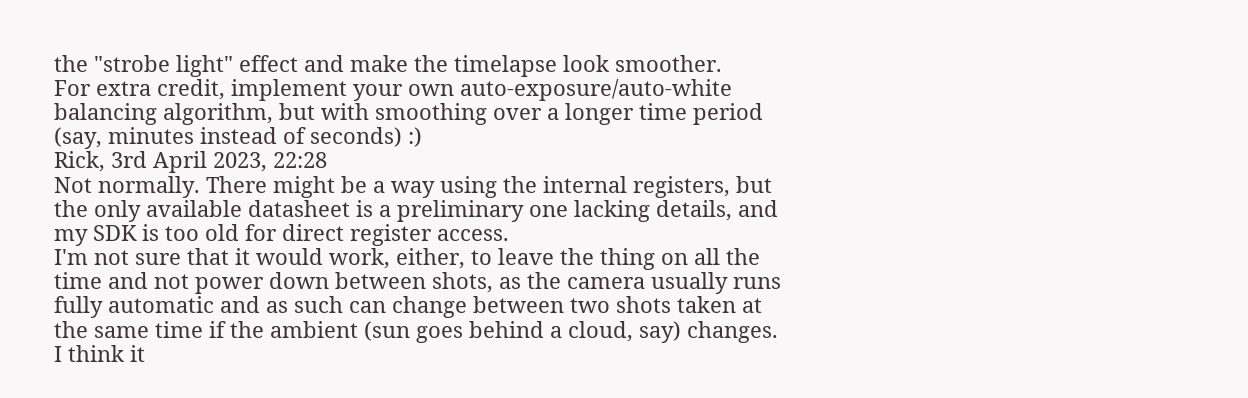the "strobe light" effect and make the timelapse look smoother.
For extra credit, implement your own auto-exposure/auto-white balancing algorithm, but with smoothing over a longer time period (say, minutes instead of seconds) :)
Rick, 3rd April 2023, 22:28
Not normally. There might be a way using the internal registers, but the only available datasheet is a preliminary one lacking details, and my SDK is too old for direct register access.
I'm not sure that it would work, either, to leave the thing on all the time and not power down between shots, as the camera usually runs fully automatic and as such can change between two shots taken at the same time if the ambient (sun goes behind a cloud, say) changes.
I think it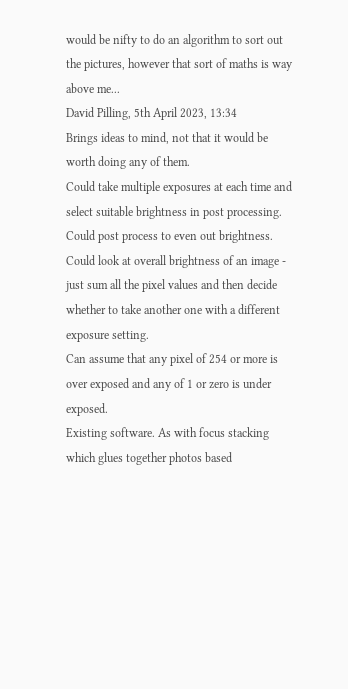would be nifty to do an algorithm to sort out the pictures, however that sort of maths is way above me...
David Pilling, 5th April 2023, 13:34
Brings ideas to mind, not that it would be worth doing any of them.
Could take multiple exposures at each time and select suitable brightness in post processing.
Could post process to even out brightness.
Could look at overall brightness of an image - just sum all the pixel values and then decide whether to take another one with a different exposure setting.
Can assume that any pixel of 254 or more is over exposed and any of 1 or zero is under exposed.
Existing software. As with focus stacking which glues together photos based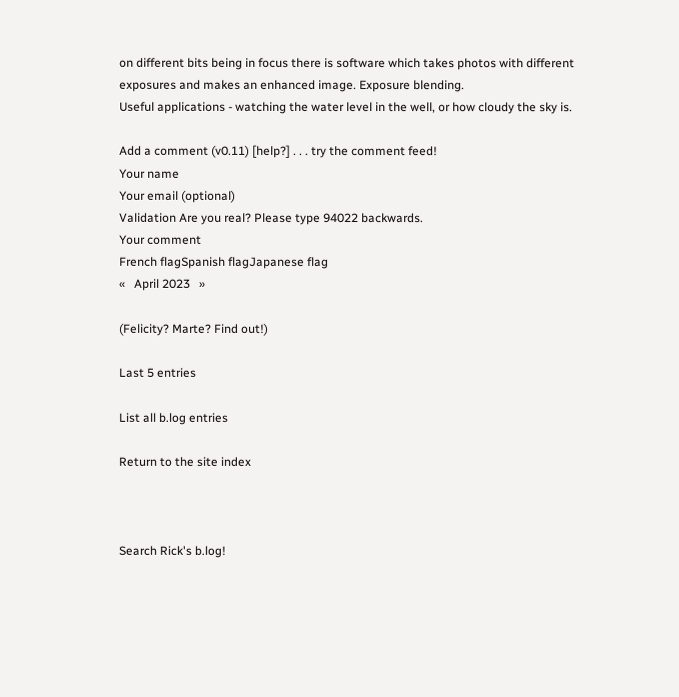on different bits being in focus there is software which takes photos with different exposures and makes an enhanced image. Exposure blending.
Useful applications - watching the water level in the well, or how cloudy the sky is.

Add a comment (v0.11) [help?] . . . try the comment feed!
Your name
Your email (optional)
Validation Are you real? Please type 94022 backwards.
Your comment
French flagSpanish flagJapanese flag
«   April 2023   »

(Felicity? Marte? Find out!)

Last 5 entries

List all b.log entries

Return to the site index



Search Rick's b.log!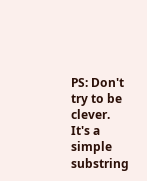PS: Don't try to be clever.
It's a simple substring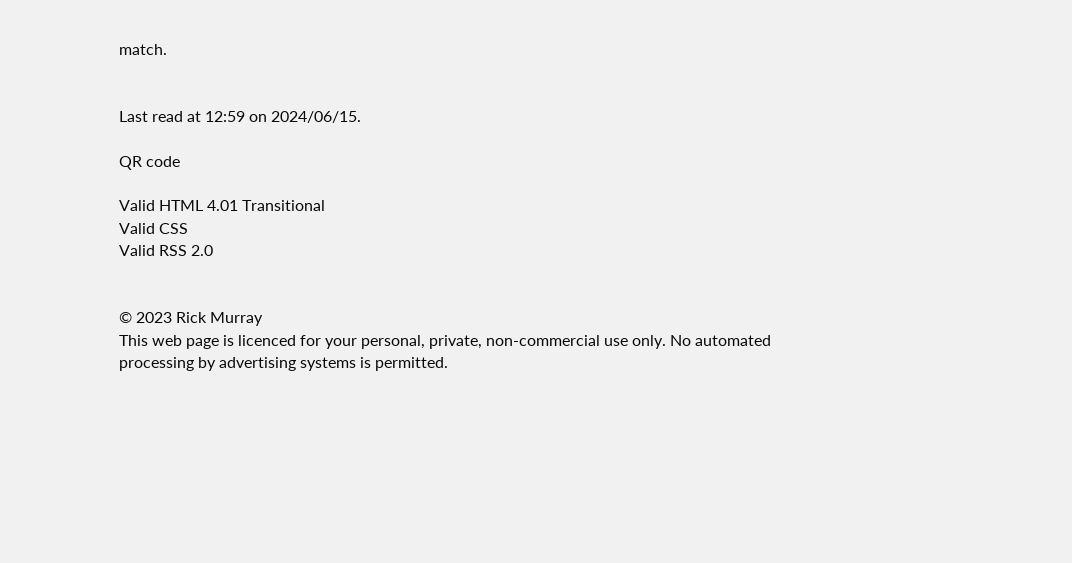match.


Last read at 12:59 on 2024/06/15.

QR code

Valid HTML 4.01 Transitional
Valid CSS
Valid RSS 2.0


© 2023 Rick Murray
This web page is licenced for your personal, private, non-commercial use only. No automated processing by advertising systems is permitted.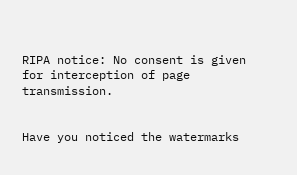RIPA notice: No consent is given for interception of page transmission.


Have you noticed the watermarks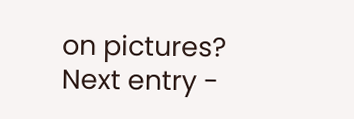on pictures?
Next entry -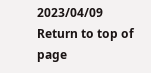2023/04/09
Return to top of page